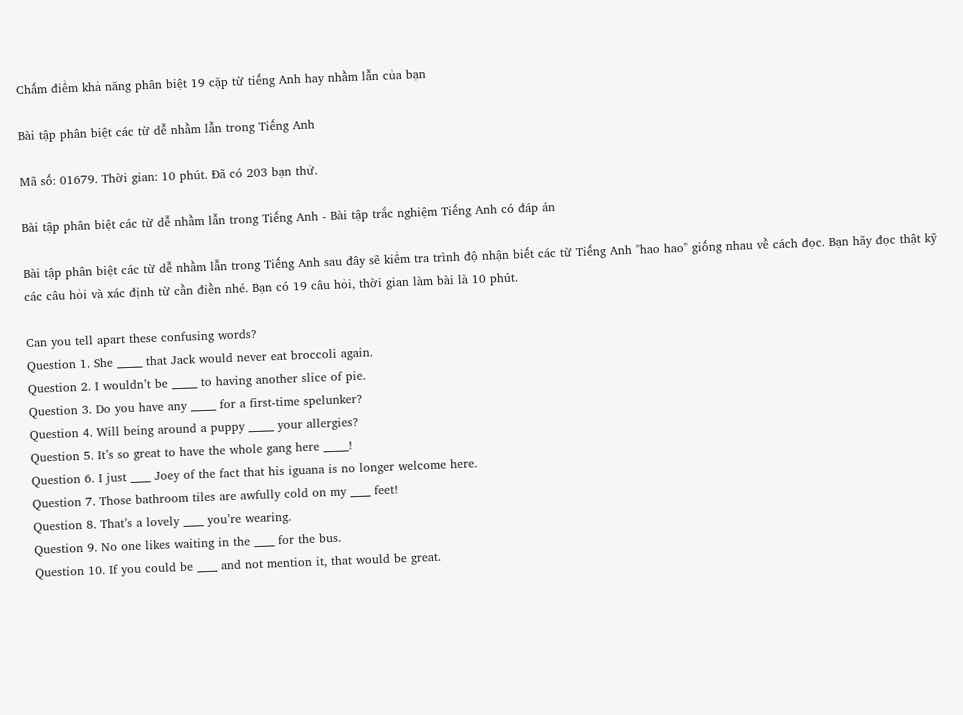Chấm điểm khả năng phân biệt 19 cặp từ tiếng Anh hay nhầm lẫn của bạn

Bài tập phân biệt các từ dễ nhầm lẫn trong Tiếng Anh

Mã số: 01679. Thời gian: 10 phút. Đã có 203 bạn thử.

Bài tập phân biệt các từ dễ nhầm lẫn trong Tiếng Anh - Bài tập trắc nghiệm Tiếng Anh có đáp án

Bài tập phân biệt các từ dễ nhầm lẫn trong Tiếng Anh sau đây sẽ kiểm tra trình độ nhận biết các từ Tiếng Anh "hao hao" giống nhau về cách đọc. Bạn hãy đọc thật kỹ các câu hỏi và xác định từ cần điền nhé. Bạn có 19 câu hỏi, thời gian làm bài là 10 phút.

Can you tell apart these confusing words?
Question 1. She _____ that Jack would never eat broccoli again.
Question 2. I wouldn’t be _____ to having another slice of pie.
Question 3. Do you have any _____ for a first-time spelunker?
Question 4. Will being around a puppy _____ your allergies?
Question 5. It’s so great to have the whole gang here _____!
Question 6. I just ____ Joey of the fact that his iguana is no longer welcome here.
Question 7. Those bathroom tiles are awfully cold on my ____ feet!
Question 8. That’s a lovely ____ you’re wearing.
Question 9. No one likes waiting in the ____ for the bus.
Question 10. If you could be ____ and not mention it, that would be great.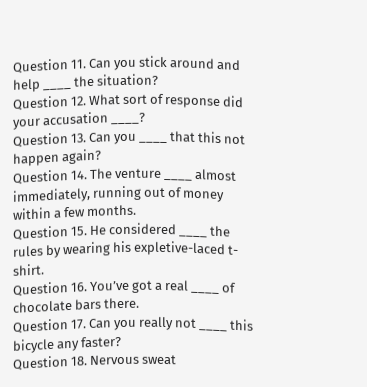Question 11. Can you stick around and help ____ the situation?
Question 12. What sort of response did your accusation ____?
Question 13. Can you ____ that this not happen again?
Question 14. The venture ____ almost immediately, running out of money within a few months.
Question 15. He considered ____ the rules by wearing his expletive-laced t-shirt.
Question 16. You’ve got a real ____ of chocolate bars there.
Question 17. Can you really not ____ this bicycle any faster?
Question 18. Nervous sweat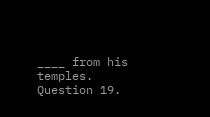____ from his temples.
Question 19.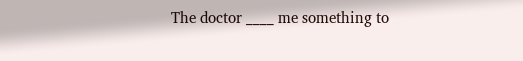The doctor ____ me something to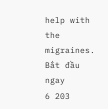help with the migraines.
Bắt đầu ngay
6 203